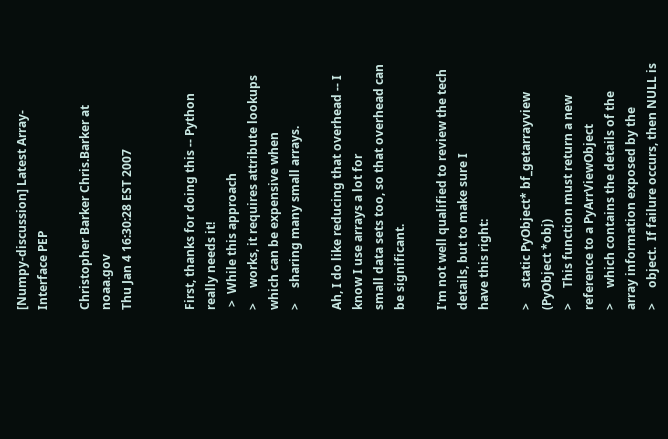[Numpy-discussion] Latest Array-Interface PEP

Christopher Barker Chris.Barker at noaa.gov
Thu Jan 4 16:30:28 EST 2007


First, thanks for doing this -- Python really needs it!
 >  While this approach
>     works, it requires attribute lookups which can be expensive when
>     sharing many small arrays.

Ah, I do like reducing that overhead -- I know I use arrays a lot for
small data sets too, so that overhead can be significant.

I'm not well qualified to review the tech details, but to make sure I
have this right:

>     static PyObject* bf_getarrayview (PyObject *obj)
>     This function must return a new reference to a PyArrViewObject
>     which contains the details of the array information exposed by the
>     object.  If failure occurs, then NULL is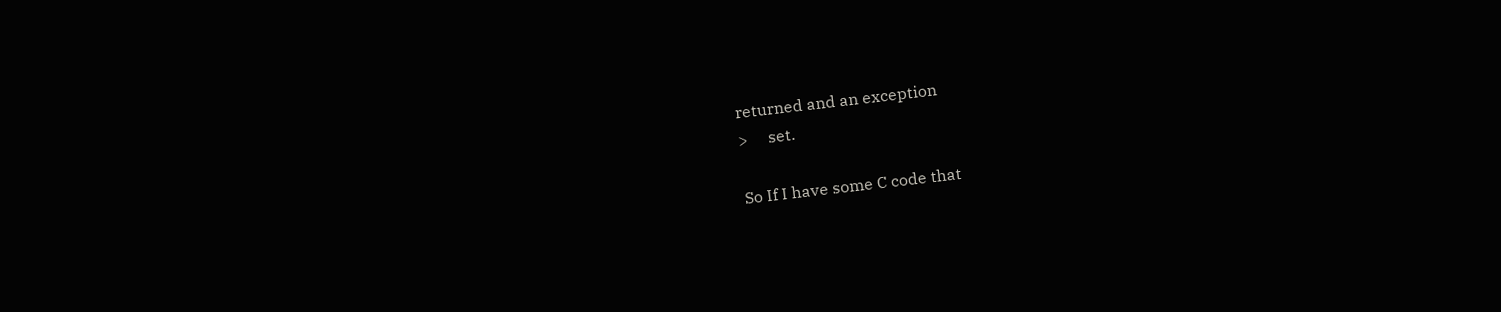returned and an exception
>     set.

So If I have some C code that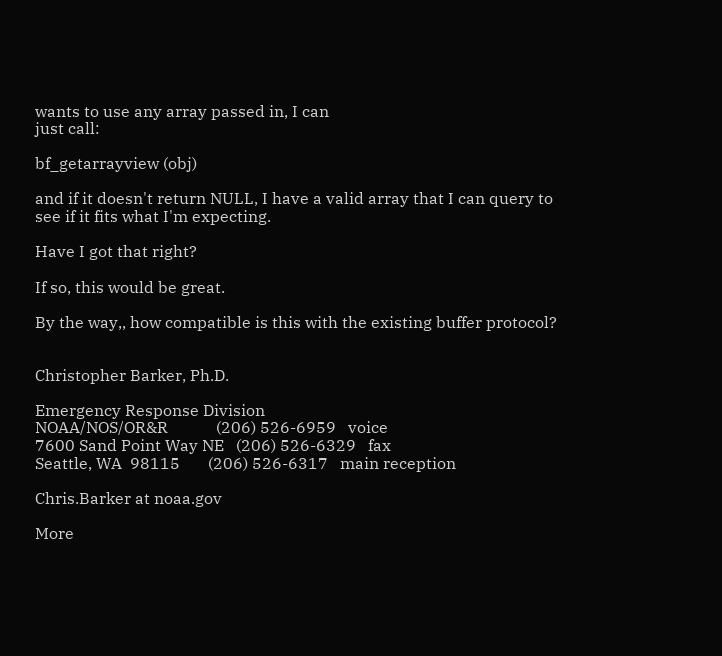wants to use any array passed in, I can
just call:

bf_getarrayview (obj)

and if it doesn't return NULL, I have a valid array that I can query to
see if it fits what I'm expecting.

Have I got that right?

If so, this would be great.

By the way,, how compatible is this with the existing buffer protocol?


Christopher Barker, Ph.D.

Emergency Response Division
NOAA/NOS/OR&R            (206) 526-6959   voice
7600 Sand Point Way NE   (206) 526-6329   fax
Seattle, WA  98115       (206) 526-6317   main reception

Chris.Barker at noaa.gov

More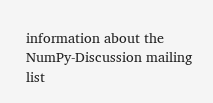information about the NumPy-Discussion mailing list